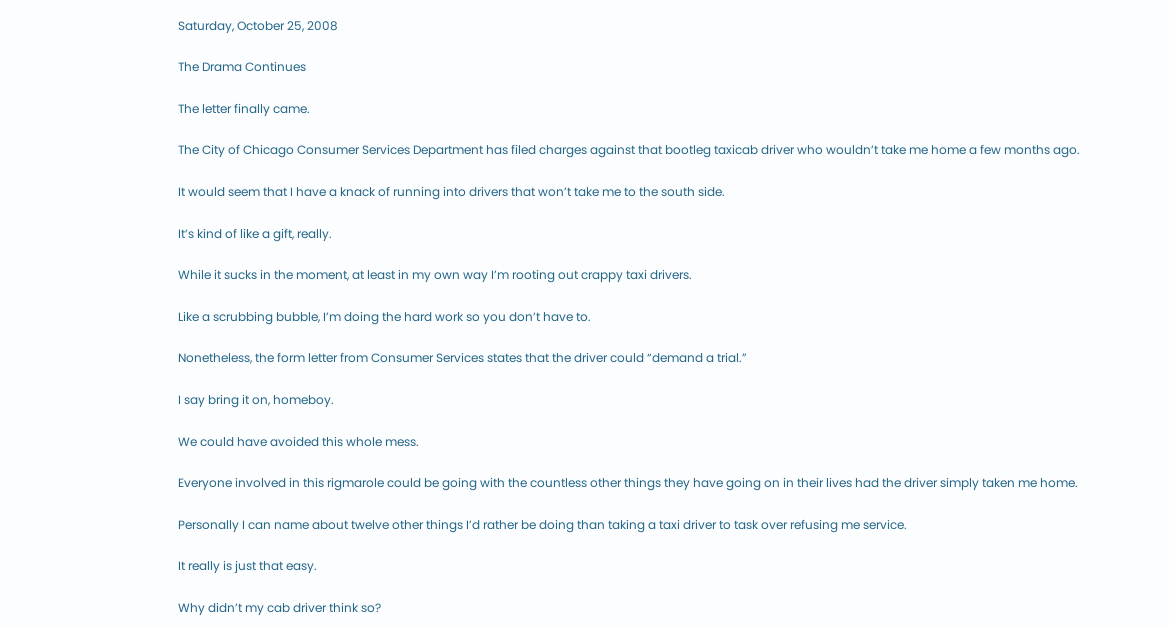Saturday, October 25, 2008

The Drama Continues

The letter finally came.

The City of Chicago Consumer Services Department has filed charges against that bootleg taxicab driver who wouldn’t take me home a few months ago.

It would seem that I have a knack of running into drivers that won’t take me to the south side.

It’s kind of like a gift, really.

While it sucks in the moment, at least in my own way I’m rooting out crappy taxi drivers.

Like a scrubbing bubble, I’m doing the hard work so you don’t have to.

Nonetheless, the form letter from Consumer Services states that the driver could “demand a trial.”

I say bring it on, homeboy.

We could have avoided this whole mess.

Everyone involved in this rigmarole could be going with the countless other things they have going on in their lives had the driver simply taken me home.

Personally I can name about twelve other things I’d rather be doing than taking a taxi driver to task over refusing me service.

It really is just that easy.

Why didn’t my cab driver think so?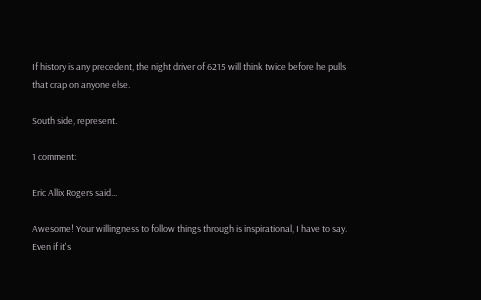If history is any precedent, the night driver of 6215 will think twice before he pulls that crap on anyone else.

South side, represent.

1 comment:

Eric Allix Rogers said...

Awesome! Your willingness to follow things through is inspirational, I have to say. Even if it's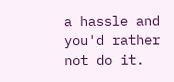a hassle and you'd rather not do it.